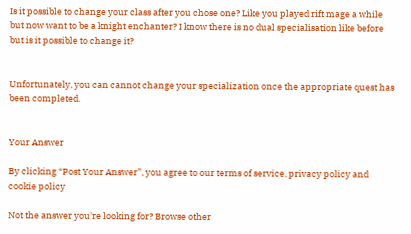Is it possible to change your class after you chose one? Like you played rift mage a while but now want to be a knight enchanter? I know there is no dual specialisation like before but is it possible to change it?


Unfortunately, you can cannot change your specialization once the appropriate quest has been completed.


Your Answer

By clicking “Post Your Answer”, you agree to our terms of service, privacy policy and cookie policy

Not the answer you're looking for? Browse other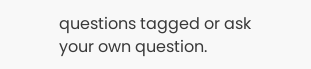questions tagged or ask your own question.